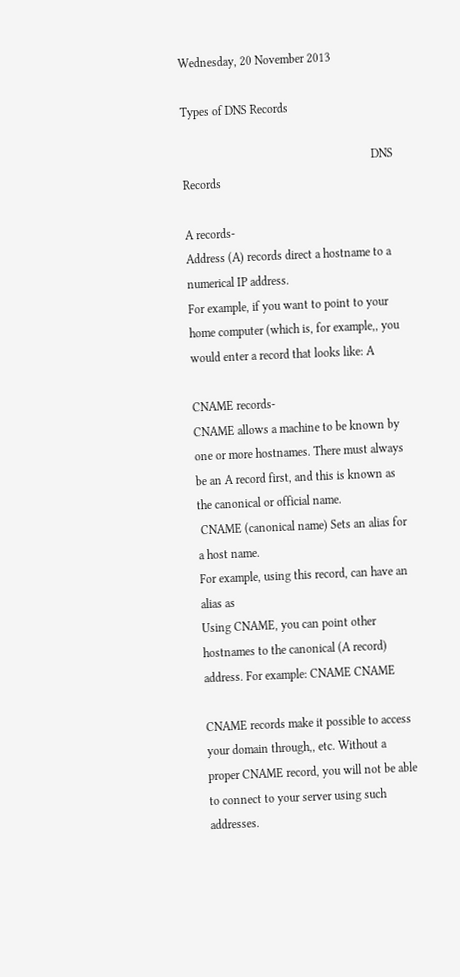Wednesday, 20 November 2013

Types of DNS Records

                                                               DNS Records

A records-
Address (A) records direct a hostname to a numerical IP address.
For example, if you want to point to your home computer (which is, for example,, you would enter a record that looks like: A

CNAME records-
CNAME allows a machine to be known by one or more hostnames. There must always be an A record first, and this is known as the canonical or official name.
 CNAME (canonical name) Sets an alias for a host name.
For example, using this record, can have an alias as
Using CNAME, you can point other hostnames to the canonical (A record) address. For example: CNAME CNAME

CNAME records make it possible to access your domain through,, etc. Without a proper CNAME record, you will not be able to connect to your server using such addresses.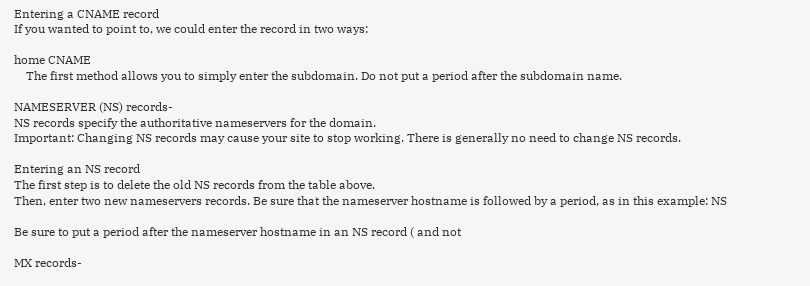Entering a CNAME record
If you wanted to point to, we could enter the record in two ways:

home CNAME
    The first method allows you to simply enter the subdomain. Do not put a period after the subdomain name.

NAMESERVER (NS) records-
NS records specify the authoritative nameservers for the domain.
Important: Changing NS records may cause your site to stop working. There is generally no need to change NS records.

Entering an NS record
The first step is to delete the old NS records from the table above.
Then, enter two new nameservers records. Be sure that the nameserver hostname is followed by a period, as in this example: NS

Be sure to put a period after the nameserver hostname in an NS record ( and not

MX records-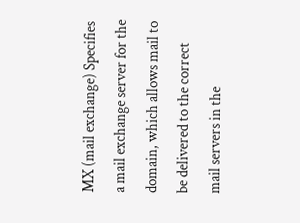MX (mail exchange) Specifies a mail exchange server for the domain, which allows mail to be delivered to the correct mail servers in the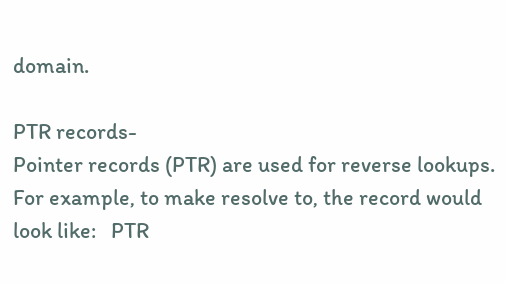domain.

PTR records-
Pointer records (PTR) are used for reverse lookups. For example, to make resolve to, the record would look like:   PTR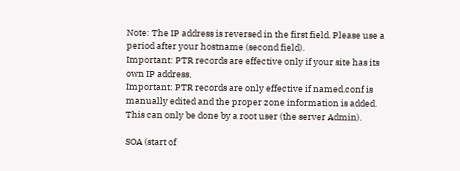Note: The IP address is reversed in the first field. Please use a period after your hostname (second field).
Important: PTR records are effective only if your site has its own IP address.
Important: PTR records are only effective if named.conf is manually edited and the proper zone information is added. This can only be done by a root user (the server Admin).

SOA (start of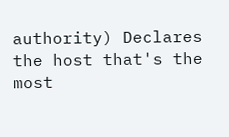authority) Declares the host that's the most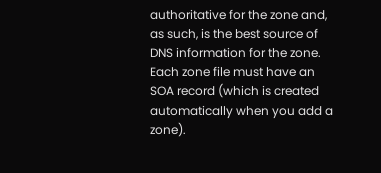authoritative for the zone and, as such, is the best source of DNS information for the zone. Each zone file must have an SOA record (which is created automatically when you add a zone).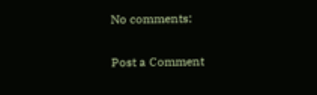No comments:

Post a Comment